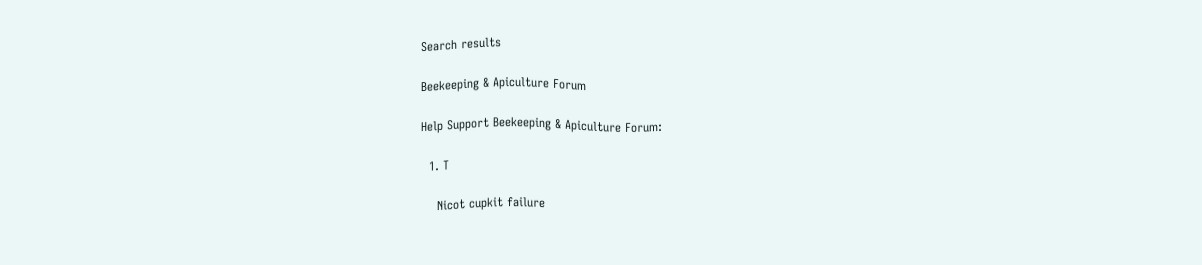Search results

Beekeeping & Apiculture Forum

Help Support Beekeeping & Apiculture Forum:

  1. T

    Nicot cupkit failure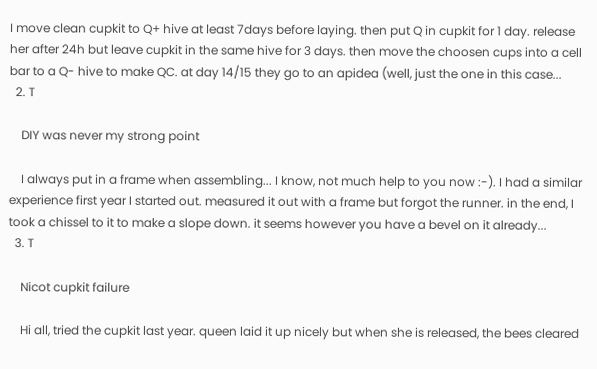I move clean cupkit to Q+ hive at least 7days before laying. then put Q in cupkit for 1 day. release her after 24h but leave cupkit in the same hive for 3 days. then move the choosen cups into a cell bar to a Q- hive to make QC. at day 14/15 they go to an apidea (well, just the one in this case...
  2. T

    DIY was never my strong point

    I always put in a frame when assembling... I know, not much help to you now :-). I had a similar experience first year I started out. measured it out with a frame but forgot the runner. in the end, I took a chissel to it to make a slope down. it seems however you have a bevel on it already...
  3. T

    Nicot cupkit failure

    Hi all, tried the cupkit last year. queen laid it up nicely but when she is released, the bees cleared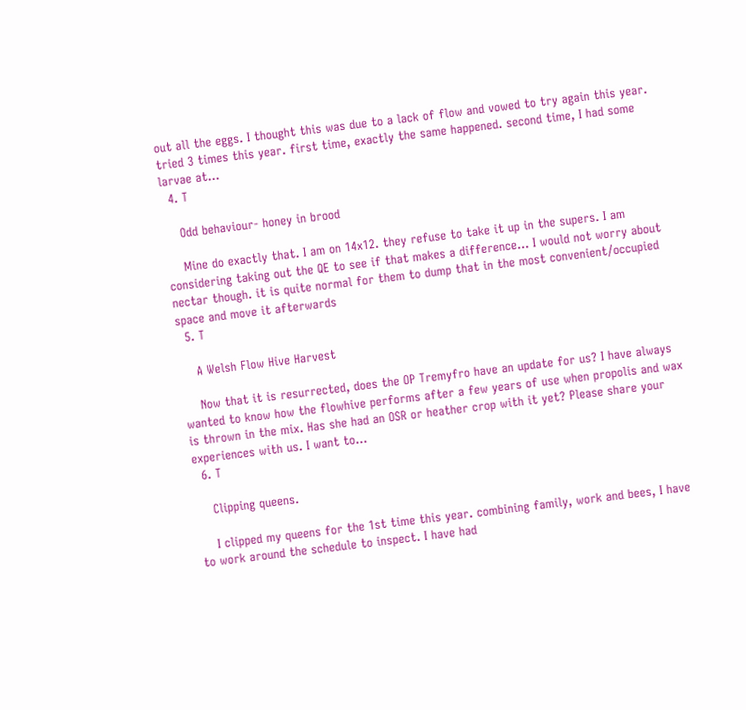out all the eggs. I thought this was due to a lack of flow and vowed to try again this year. tried 3 times this year. first time, exactly the same happened. second time, I had some larvae at...
  4. T

    Odd behaviour- honey in brood

    Mine do exactly that. I am on 14x12. they refuse to take it up in the supers. I am considering taking out the QE to see if that makes a difference... I would not worry about nectar though. it is quite normal for them to dump that in the most convenient/occupied space and move it afterwards
  5. T

    A Welsh Flow Hive Harvest

    Now that it is resurrected, does the OP Tremyfro have an update for us? I have always wanted to know how the flowhive performs after a few years of use when propolis and wax is thrown in the mix. Has she had an OSR or heather crop with it yet? Please share your experiences with us. I want to...
  6. T

    Clipping queens.

    I clipped my queens for the 1st time this year. combining family, work and bees, I have to work around the schedule to inspect. I have had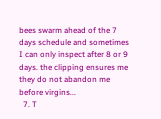bees swarm ahead of the 7 days schedule and sometimes I can only inspect after 8 or 9 days. the clipping ensures me they do not abandon me before virgins...
  7. T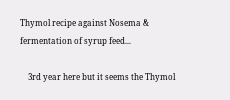Thymol recipe against Nosema & fermentation of syrup feed...

    3rd year here but it seems the Thymol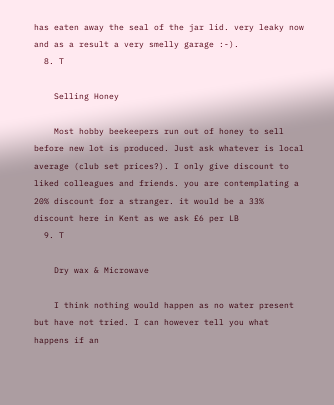has eaten away the seal of the jar lid. very leaky now and as a result a very smelly garage :-).
  8. T

    Selling Honey

    Most hobby beekeepers run out of honey to sell before new lot is produced. Just ask whatever is local average (club set prices?). I only give discount to liked colleagues and friends. you are contemplating a 20% discount for a stranger. it would be a 33% discount here in Kent as we ask £6 per LB
  9. T

    Dry wax & Microwave

    I think nothing would happen as no water present but have not tried. I can however tell you what happens if an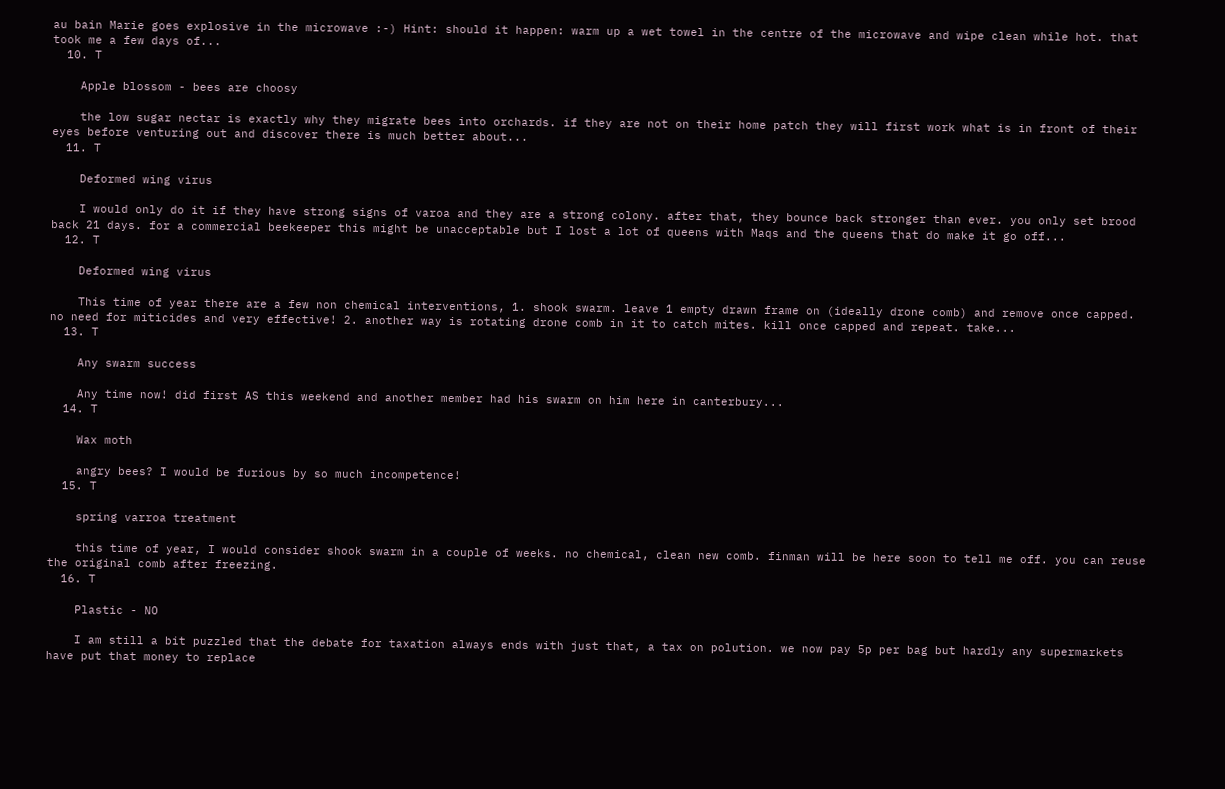au bain Marie goes explosive in the microwave :-) Hint: should it happen: warm up a wet towel in the centre of the microwave and wipe clean while hot. that took me a few days of...
  10. T

    Apple blossom - bees are choosy

    the low sugar nectar is exactly why they migrate bees into orchards. if they are not on their home patch they will first work what is in front of their eyes before venturing out and discover there is much better about...
  11. T

    Deformed wing virus

    I would only do it if they have strong signs of varoa and they are a strong colony. after that, they bounce back stronger than ever. you only set brood back 21 days. for a commercial beekeeper this might be unacceptable but I lost a lot of queens with Maqs and the queens that do make it go off...
  12. T

    Deformed wing virus

    This time of year there are a few non chemical interventions, 1. shook swarm. leave 1 empty drawn frame on (ideally drone comb) and remove once capped. no need for miticides and very effective! 2. another way is rotating drone comb in it to catch mites. kill once capped and repeat. take...
  13. T

    Any swarm success

    Any time now! did first AS this weekend and another member had his swarm on him here in canterbury...
  14. T

    Wax moth

    angry bees? I would be furious by so much incompetence!
  15. T

    spring varroa treatment

    this time of year, I would consider shook swarm in a couple of weeks. no chemical, clean new comb. finman will be here soon to tell me off. you can reuse the original comb after freezing.
  16. T

    Plastic - NO

    I am still a bit puzzled that the debate for taxation always ends with just that, a tax on polution. we now pay 5p per bag but hardly any supermarkets have put that money to replace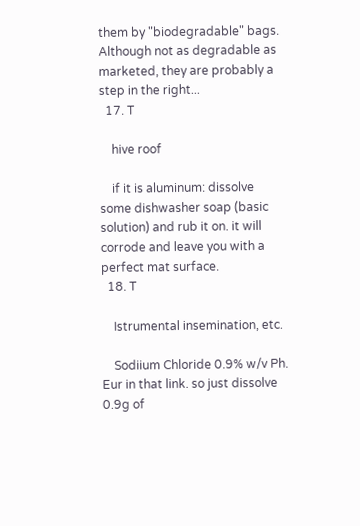them by "biodegradable" bags. Although not as degradable as marketed, they are probably a step in the right...
  17. T

    hive roof

    if it is aluminum: dissolve some dishwasher soap (basic solution) and rub it on. it will corrode and leave you with a perfect mat surface.
  18. T

    Istrumental insemination, etc.

    Sodiium Chloride 0.9% w/v Ph. Eur in that link. so just dissolve 0.9g of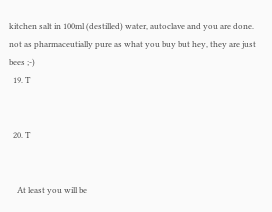kitchen salt in 100ml (destilled) water, autoclave and you are done. not as pharmaceutially pure as what you buy but hey, they are just bees ;-)
  19. T


  20. T


    At least you will be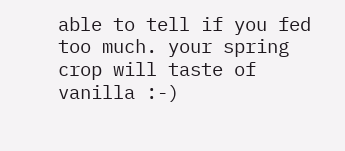able to tell if you fed too much. your spring crop will taste of vanilla :-)